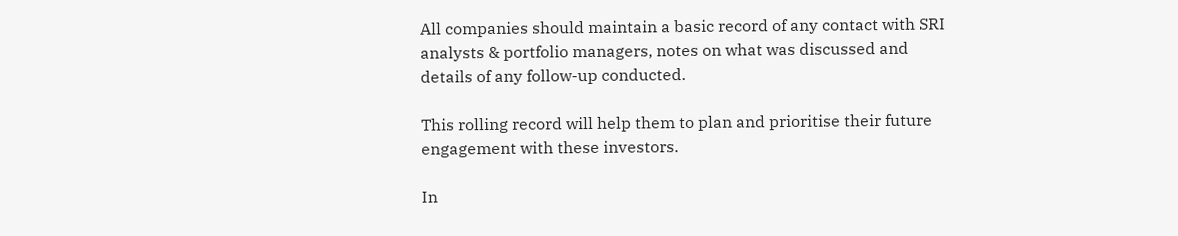All companies should maintain a basic record of any contact with SRI analysts & portfolio managers, notes on what was discussed and details of any follow-up conducted.

This rolling record will help them to plan and prioritise their future engagement with these investors.

In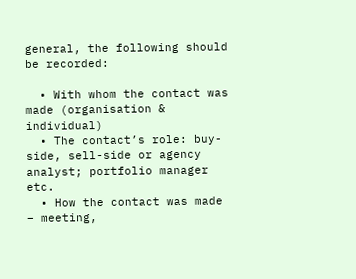general, the following should be recorded:

  • With whom the contact was made (organisation & individual)
  • The contact’s role: buy-side, sell-side or agency analyst; portfolio manager etc.
  • How the contact was made – meeting,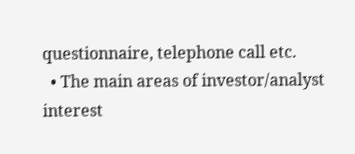questionnaire, telephone call etc.
  • The main areas of investor/analyst interest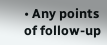• Any points of follow-up